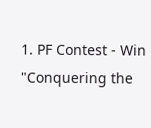1. PF Contest - Win "Conquering the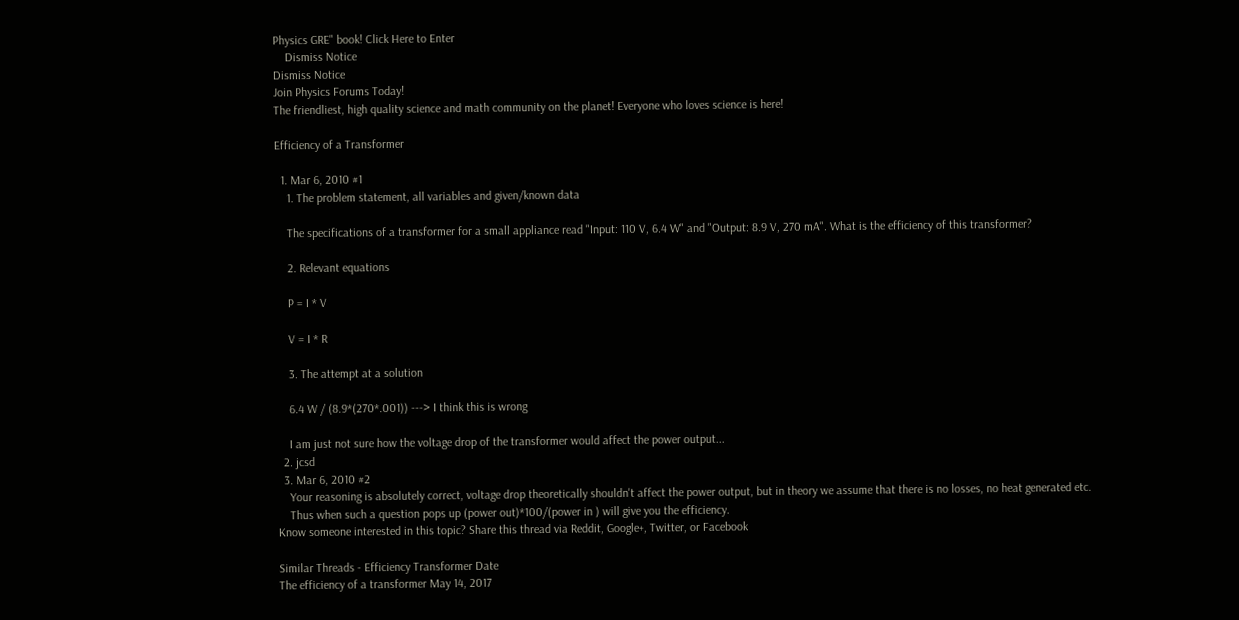Physics GRE" book! Click Here to Enter
    Dismiss Notice
Dismiss Notice
Join Physics Forums Today!
The friendliest, high quality science and math community on the planet! Everyone who loves science is here!

Efficiency of a Transformer

  1. Mar 6, 2010 #1
    1. The problem statement, all variables and given/known data

    The specifications of a transformer for a small appliance read "Input: 110 V, 6.4 W" and "Output: 8.9 V, 270 mA". What is the efficiency of this transformer?

    2. Relevant equations

    P = I * V

    V = I * R

    3. The attempt at a solution

    6.4 W / (8.9*(270*.001)) ---> I think this is wrong

    I am just not sure how the voltage drop of the transformer would affect the power output...
  2. jcsd
  3. Mar 6, 2010 #2
    Your reasoning is absolutely correct, voltage drop theoretically shouldn't affect the power output, but in theory we assume that there is no losses, no heat generated etc.
    Thus when such a question pops up (power out)*100/(power in ) will give you the efficiency.
Know someone interested in this topic? Share this thread via Reddit, Google+, Twitter, or Facebook

Similar Threads - Efficiency Transformer Date
The efficiency of a transformer May 14, 2017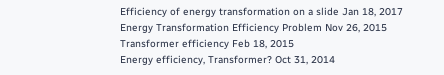Efficiency of energy transformation on a slide Jan 18, 2017
Energy Transformation Efficiency Problem Nov 26, 2015
Transformer efficiency Feb 18, 2015
Energy efficiency, Transformer? Oct 31, 2014